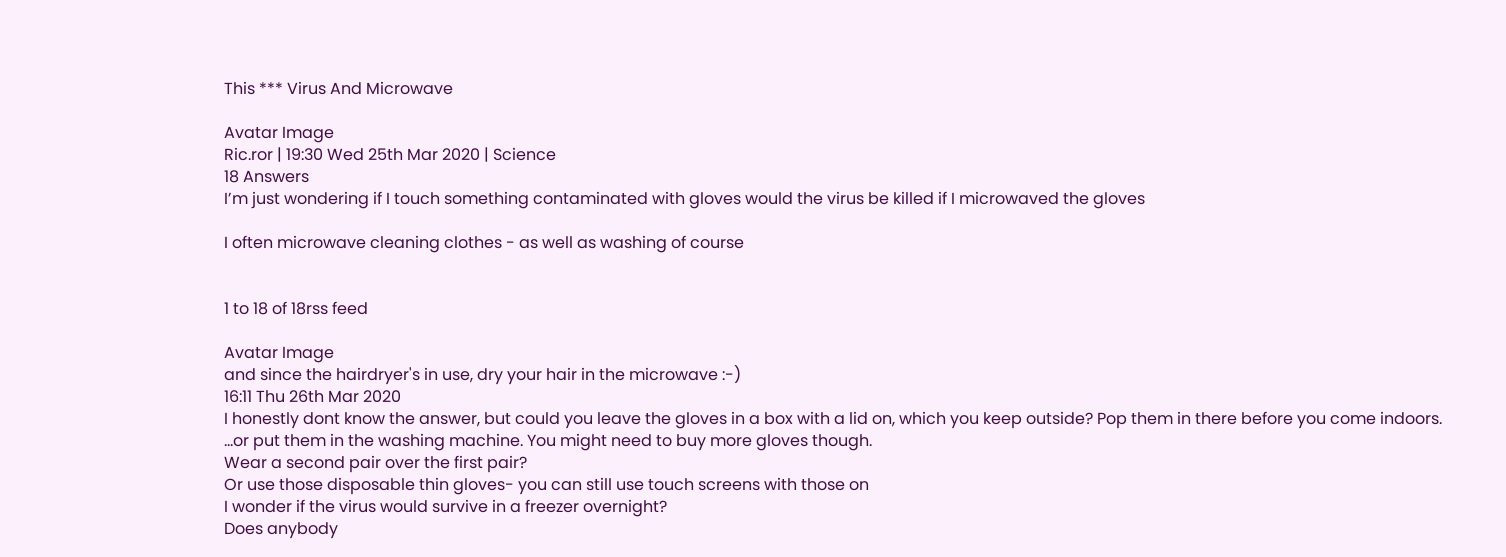This *** Virus And Microwave

Avatar Image
Ric.ror | 19:30 Wed 25th Mar 2020 | Science
18 Answers
I’m just wondering if I touch something contaminated with gloves would the virus be killed if I microwaved the gloves

I often microwave cleaning clothes - as well as washing of course


1 to 18 of 18rss feed

Avatar Image
and since the hairdryer's in use, dry your hair in the microwave :-)
16:11 Thu 26th Mar 2020
I honestly dont know the answer, but could you leave the gloves in a box with a lid on, which you keep outside? Pop them in there before you come indoors.
...or put them in the washing machine. You might need to buy more gloves though.
Wear a second pair over the first pair?
Or use those disposable thin gloves- you can still use touch screens with those on
I wonder if the virus would survive in a freezer overnight?
Does anybody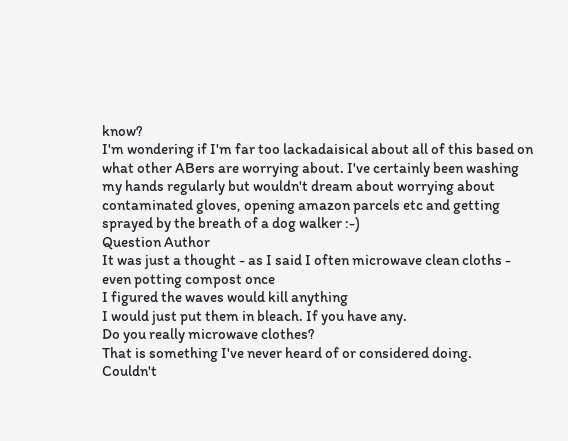know?
I'm wondering if I'm far too lackadaisical about all of this based on what other ABers are worrying about. I've certainly been washing my hands regularly but wouldn't dream about worrying about contaminated gloves, opening amazon parcels etc and getting sprayed by the breath of a dog walker :-)
Question Author
It was just a thought - as I said I often microwave clean cloths - even potting compost once
I figured the waves would kill anything
I would just put them in bleach. If you have any.
Do you really microwave clothes?
That is something I've never heard of or considered doing.
Couldn't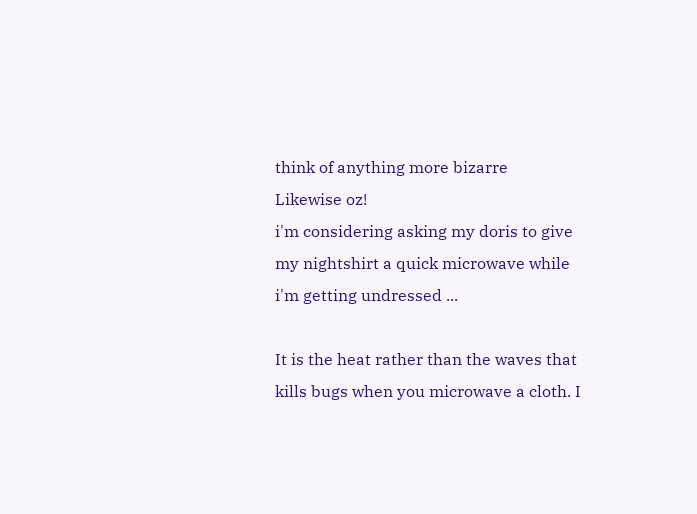think of anything more bizarre
Likewise oz!
i'm considering asking my doris to give my nightshirt a quick microwave while i'm getting undressed ...

It is the heat rather than the waves that kills bugs when you microwave a cloth. I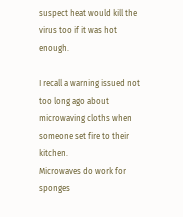suspect heat would kill the virus too if it was hot enough.

I recall a warning issued not too long ago about microwaving cloths when someone set fire to their kitchen.
Microwaves do work for sponges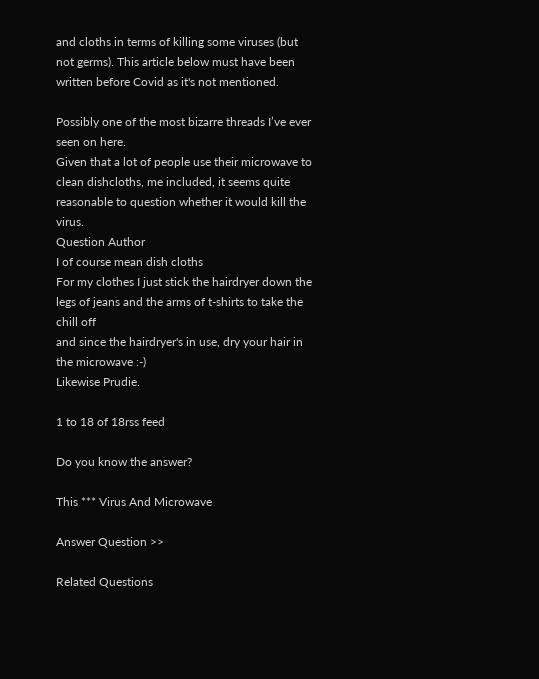and cloths in terms of killing some viruses (but not germs). This article below must have been written before Covid as it's not mentioned.

Possibly one of the most bizarre threads I’ve ever seen on here.
Given that a lot of people use their microwave to clean dishcloths, me included, it seems quite reasonable to question whether it would kill the virus.
Question Author
I of course mean dish cloths
For my clothes I just stick the hairdryer down the legs of jeans and the arms of t-shirts to take the chill off
and since the hairdryer's in use, dry your hair in the microwave :-)
Likewise Prudie.

1 to 18 of 18rss feed

Do you know the answer?

This *** Virus And Microwave

Answer Question >>

Related Questions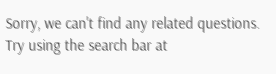Sorry, we can't find any related questions. Try using the search bar at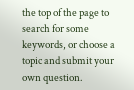the top of the page to search for some keywords, or choose a topic and submit your own question.